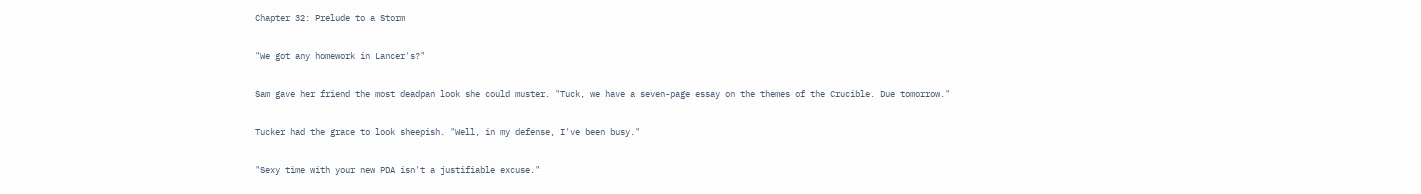Chapter 32: Prelude to a Storm

"We got any homework in Lancer's?"

Sam gave her friend the most deadpan look she could muster. "Tuck, we have a seven-page essay on the themes of the Crucible. Due tomorrow."

Tucker had the grace to look sheepish. "Well, in my defense, I've been busy."

"Sexy time with your new PDA isn't a justifiable excuse."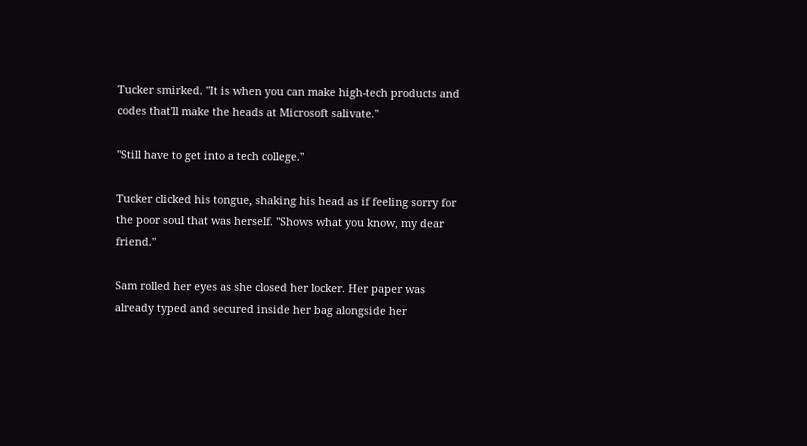Tucker smirked. "It is when you can make high-tech products and codes that'll make the heads at Microsoft salivate."

"Still have to get into a tech college."

Tucker clicked his tongue, shaking his head as if feeling sorry for the poor soul that was herself. "Shows what you know, my dear friend."

Sam rolled her eyes as she closed her locker. Her paper was already typed and secured inside her bag alongside her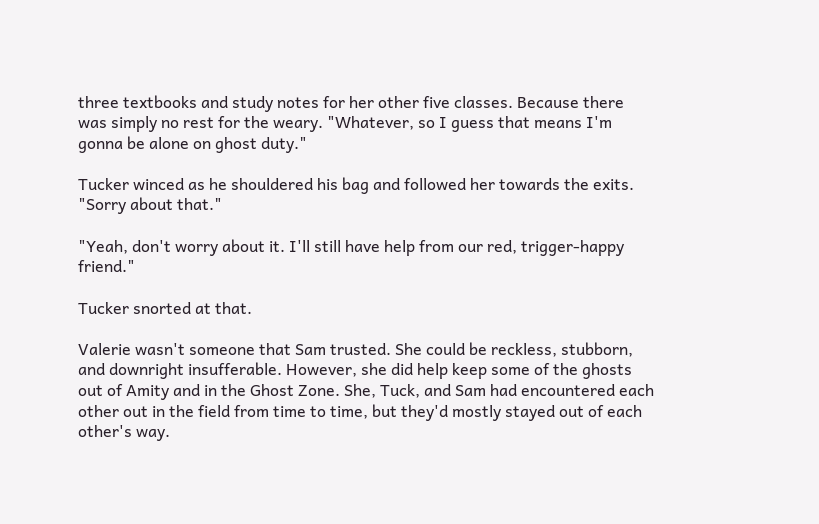three textbooks and study notes for her other five classes. Because there was simply no rest for the weary. "Whatever, so I guess that means I'm gonna be alone on ghost duty."

Tucker winced as he shouldered his bag and followed her towards the exits. "Sorry about that."

"Yeah, don't worry about it. I'll still have help from our red, trigger-happy friend."

Tucker snorted at that.

Valerie wasn't someone that Sam trusted. She could be reckless, stubborn, and downright insufferable. However, she did help keep some of the ghosts out of Amity and in the Ghost Zone. She, Tuck, and Sam had encountered each other out in the field from time to time, but they'd mostly stayed out of each other's way.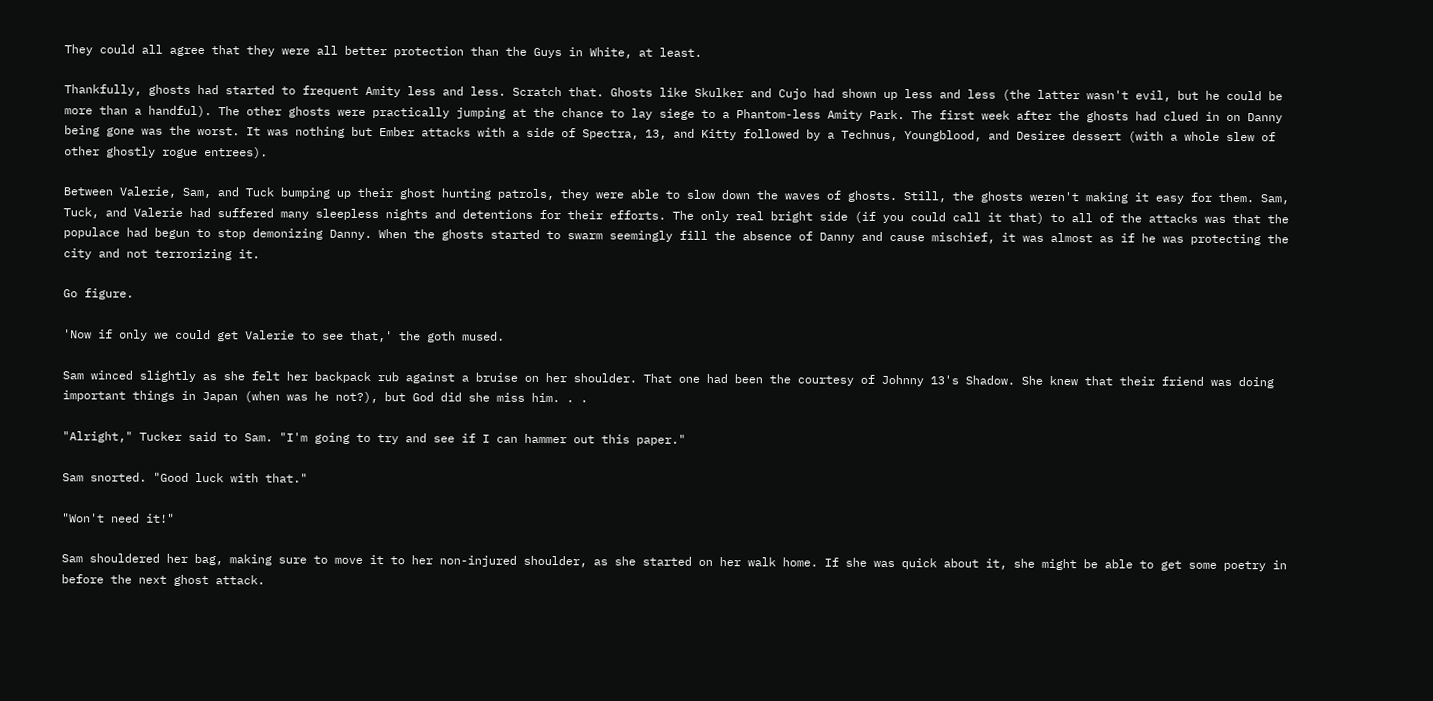They could all agree that they were all better protection than the Guys in White, at least.

Thankfully, ghosts had started to frequent Amity less and less. Scratch that. Ghosts like Skulker and Cujo had shown up less and less (the latter wasn't evil, but he could be more than a handful). The other ghosts were practically jumping at the chance to lay siege to a Phantom-less Amity Park. The first week after the ghosts had clued in on Danny being gone was the worst. It was nothing but Ember attacks with a side of Spectra, 13, and Kitty followed by a Technus, Youngblood, and Desiree dessert (with a whole slew of other ghostly rogue entrees).

Between Valerie, Sam, and Tuck bumping up their ghost hunting patrols, they were able to slow down the waves of ghosts. Still, the ghosts weren't making it easy for them. Sam, Tuck, and Valerie had suffered many sleepless nights and detentions for their efforts. The only real bright side (if you could call it that) to all of the attacks was that the populace had begun to stop demonizing Danny. When the ghosts started to swarm seemingly fill the absence of Danny and cause mischief, it was almost as if he was protecting the city and not terrorizing it.

Go figure.

'Now if only we could get Valerie to see that,' the goth mused.

Sam winced slightly as she felt her backpack rub against a bruise on her shoulder. That one had been the courtesy of Johnny 13's Shadow. She knew that their friend was doing important things in Japan (when was he not?), but God did she miss him. . .

"Alright," Tucker said to Sam. "I'm going to try and see if I can hammer out this paper."

Sam snorted. "Good luck with that."

"Won't need it!"

Sam shouldered her bag, making sure to move it to her non-injured shoulder, as she started on her walk home. If she was quick about it, she might be able to get some poetry in before the next ghost attack.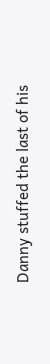Danny stuffed the last of his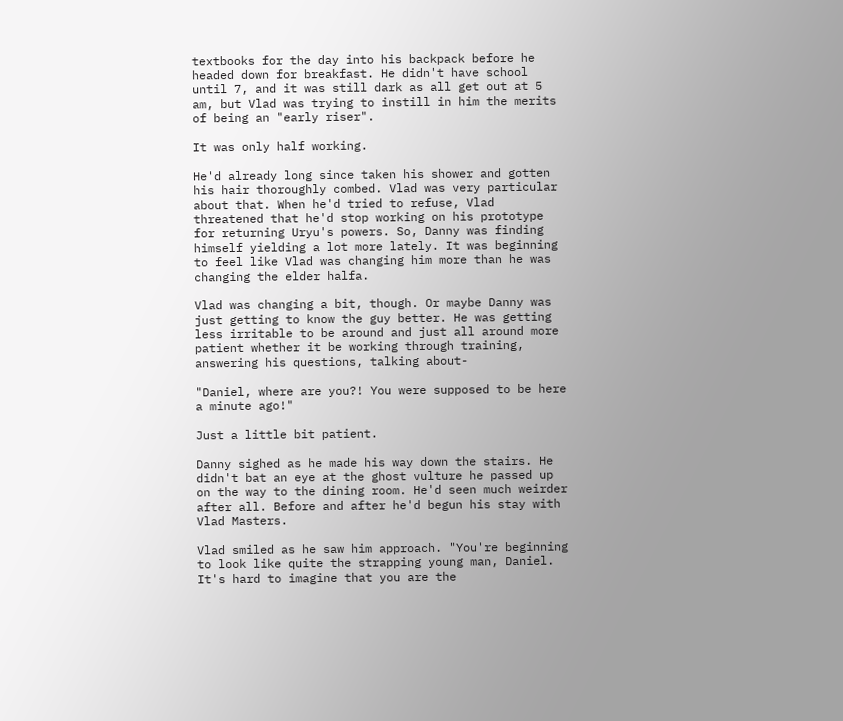textbooks for the day into his backpack before he headed down for breakfast. He didn't have school until 7, and it was still dark as all get out at 5 am, but Vlad was trying to instill in him the merits of being an "early riser".

It was only half working.

He'd already long since taken his shower and gotten his hair thoroughly combed. Vlad was very particular about that. When he'd tried to refuse, Vlad threatened that he'd stop working on his prototype for returning Uryu's powers. So, Danny was finding himself yielding a lot more lately. It was beginning to feel like Vlad was changing him more than he was changing the elder halfa.

Vlad was changing a bit, though. Or maybe Danny was just getting to know the guy better. He was getting less irritable to be around and just all around more patient whether it be working through training, answering his questions, talking about-

"Daniel, where are you?! You were supposed to be here a minute ago!"

Just a little bit patient.

Danny sighed as he made his way down the stairs. He didn't bat an eye at the ghost vulture he passed up on the way to the dining room. He'd seen much weirder after all. Before and after he'd begun his stay with Vlad Masters.

Vlad smiled as he saw him approach. "You're beginning to look like quite the strapping young man, Daniel. It's hard to imagine that you are the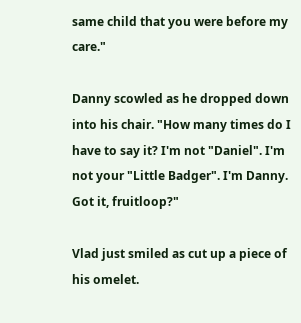same child that you were before my care."

Danny scowled as he dropped down into his chair. "How many times do I have to say it? I'm not "Daniel". I'm not your "Little Badger". I'm Danny. Got it, fruitloop?"

Vlad just smiled as cut up a piece of his omelet.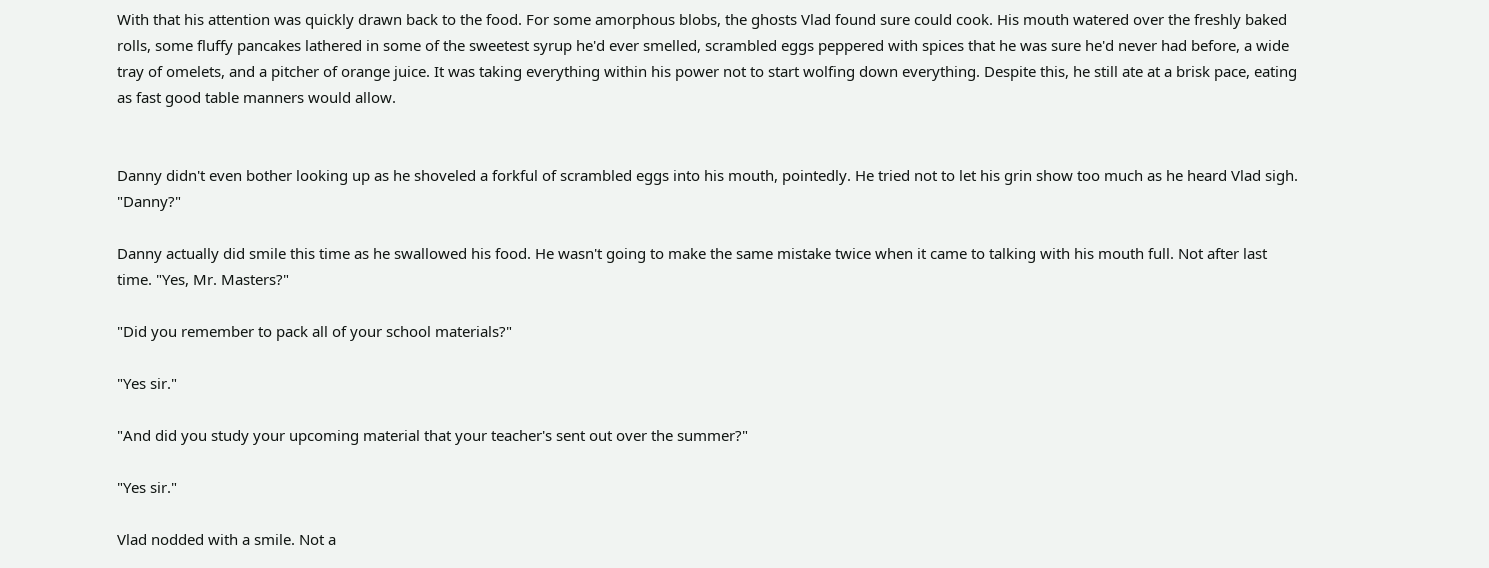With that his attention was quickly drawn back to the food. For some amorphous blobs, the ghosts Vlad found sure could cook. His mouth watered over the freshly baked rolls, some fluffy pancakes lathered in some of the sweetest syrup he'd ever smelled, scrambled eggs peppered with spices that he was sure he'd never had before, a wide tray of omelets, and a pitcher of orange juice. It was taking everything within his power not to start wolfing down everything. Despite this, he still ate at a brisk pace, eating as fast good table manners would allow.


Danny didn't even bother looking up as he shoveled a forkful of scrambled eggs into his mouth, pointedly. He tried not to let his grin show too much as he heard Vlad sigh. "Danny?"

Danny actually did smile this time as he swallowed his food. He wasn't going to make the same mistake twice when it came to talking with his mouth full. Not after last time. "Yes, Mr. Masters?"

"Did you remember to pack all of your school materials?"

"Yes sir."

"And did you study your upcoming material that your teacher's sent out over the summer?"

"Yes sir."

Vlad nodded with a smile. Not a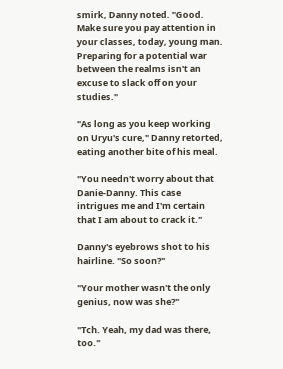smirk, Danny noted. "Good. Make sure you pay attention in your classes, today, young man. Preparing for a potential war between the realms isn't an excuse to slack off on your studies."

"As long as you keep working on Uryu's cure," Danny retorted, eating another bite of his meal.

"You needn't worry about that Danie-Danny. This case intrigues me and I'm certain that I am about to crack it."

Danny's eyebrows shot to his hairline. "So soon?"

"Your mother wasn't the only genius, now was she?"

"Tch. Yeah, my dad was there, too."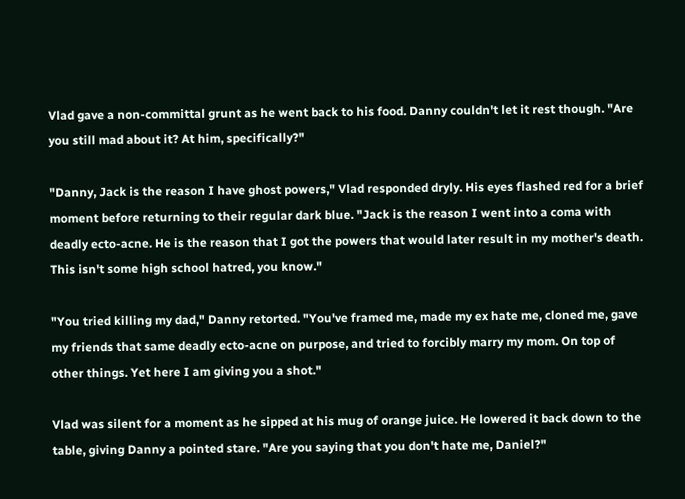Vlad gave a non-committal grunt as he went back to his food. Danny couldn't let it rest though. "Are you still mad about it? At him, specifically?"

"Danny, Jack is the reason I have ghost powers," Vlad responded dryly. His eyes flashed red for a brief moment before returning to their regular dark blue. "Jack is the reason I went into a coma with deadly ecto-acne. He is the reason that I got the powers that would later result in my mother's death. This isn't some high school hatred, you know."

"You tried killing my dad," Danny retorted. "You've framed me, made my ex hate me, cloned me, gave my friends that same deadly ecto-acne on purpose, and tried to forcibly marry my mom. On top of other things. Yet here I am giving you a shot."

Vlad was silent for a moment as he sipped at his mug of orange juice. He lowered it back down to the table, giving Danny a pointed stare. "Are you saying that you don't hate me, Daniel?"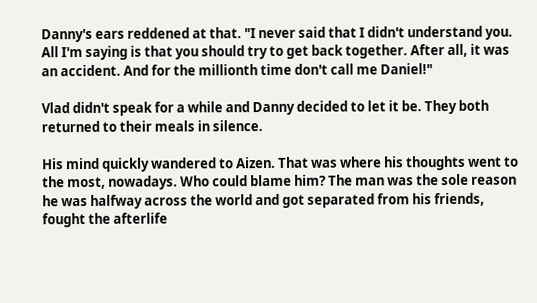Danny's ears reddened at that. "I never said that I didn't understand you. All I'm saying is that you should try to get back together. After all, it was an accident. And for the millionth time don't call me Daniel!"

Vlad didn't speak for a while and Danny decided to let it be. They both returned to their meals in silence.

His mind quickly wandered to Aizen. That was where his thoughts went to the most, nowadays. Who could blame him? The man was the sole reason he was halfway across the world and got separated from his friends, fought the afterlife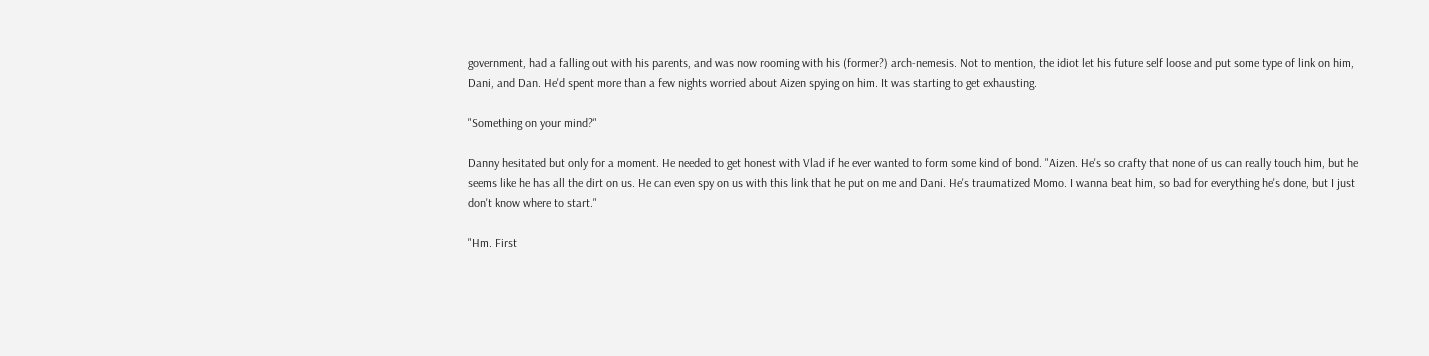government, had a falling out with his parents, and was now rooming with his (former?) arch-nemesis. Not to mention, the idiot let his future self loose and put some type of link on him, Dani, and Dan. He'd spent more than a few nights worried about Aizen spying on him. It was starting to get exhausting.

"Something on your mind?"

Danny hesitated but only for a moment. He needed to get honest with Vlad if he ever wanted to form some kind of bond. "Aizen. He's so crafty that none of us can really touch him, but he seems like he has all the dirt on us. He can even spy on us with this link that he put on me and Dani. He's traumatized Momo. I wanna beat him, so bad for everything he's done, but I just don't know where to start."

"Hm. First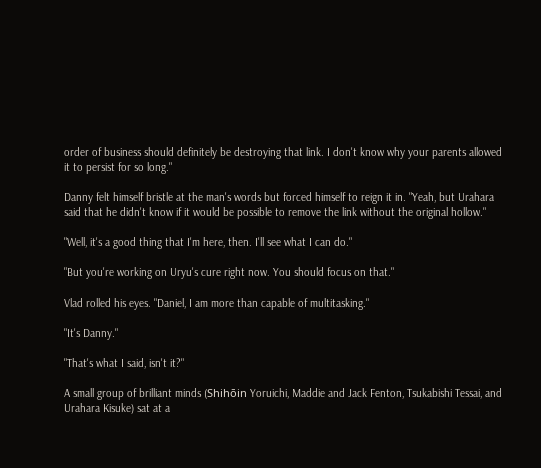order of business should definitely be destroying that link. I don't know why your parents allowed it to persist for so long."

Danny felt himself bristle at the man's words but forced himself to reign it in. "Yeah, but Urahara said that he didn't know if it would be possible to remove the link without the original hollow."

"Well, it's a good thing that I'm here, then. I'll see what I can do."

"But you're working on Uryu's cure right now. You should focus on that."

Vlad rolled his eyes. "Daniel, I am more than capable of multitasking."

"It's Danny."

"That's what I said, isn't it?"

A small group of brilliant minds (Shihōin Yoruichi, Maddie and Jack Fenton, Tsukabishi Tessai, and Urahara Kisuke) sat at a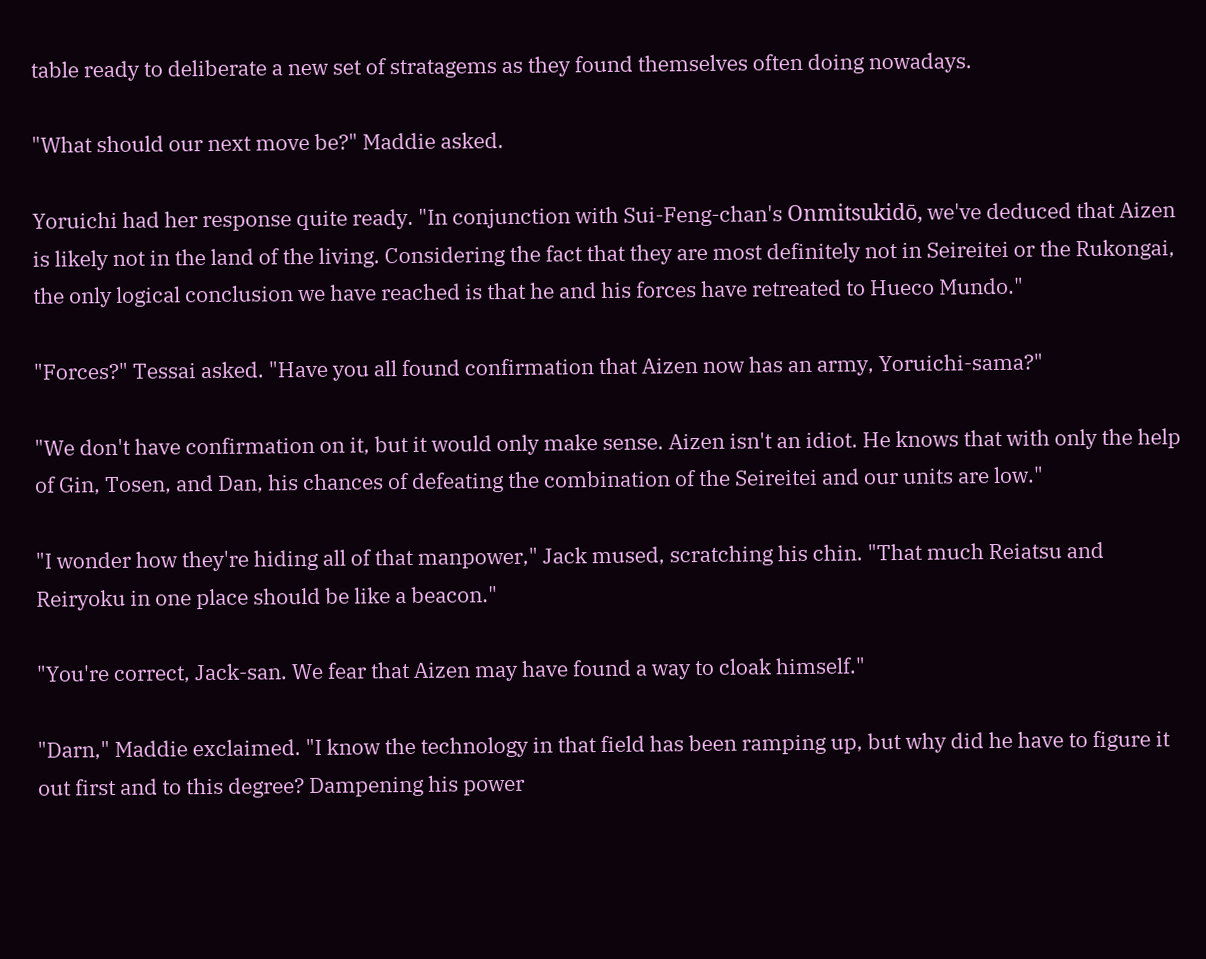table ready to deliberate a new set of stratagems as they found themselves often doing nowadays.

"What should our next move be?" Maddie asked.

Yoruichi had her response quite ready. "In conjunction with Sui-Feng-chan's Onmitsukidō, we've deduced that Aizen is likely not in the land of the living. Considering the fact that they are most definitely not in Seireitei or the Rukongai, the only logical conclusion we have reached is that he and his forces have retreated to Hueco Mundo."

"Forces?" Tessai asked. "Have you all found confirmation that Aizen now has an army, Yoruichi-sama?"

"We don't have confirmation on it, but it would only make sense. Aizen isn't an idiot. He knows that with only the help of Gin, Tosen, and Dan, his chances of defeating the combination of the Seireitei and our units are low."

"I wonder how they're hiding all of that manpower," Jack mused, scratching his chin. "That much Reiatsu and Reiryoku in one place should be like a beacon."

"You're correct, Jack-san. We fear that Aizen may have found a way to cloak himself."

"Darn," Maddie exclaimed. "I know the technology in that field has been ramping up, but why did he have to figure it out first and to this degree? Dampening his power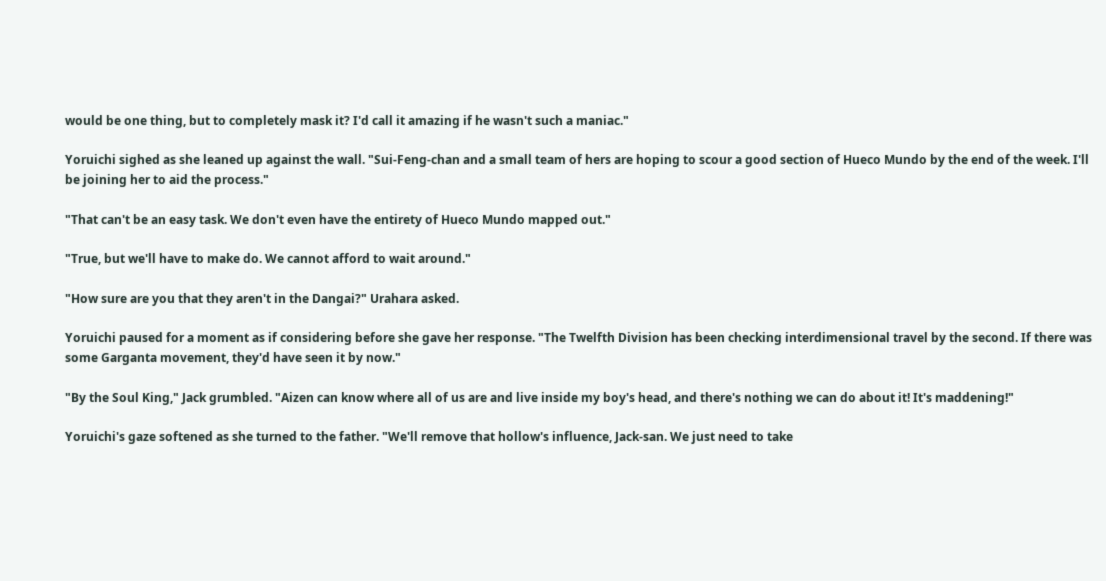would be one thing, but to completely mask it? I'd call it amazing if he wasn't such a maniac."

Yoruichi sighed as she leaned up against the wall. "Sui-Feng-chan and a small team of hers are hoping to scour a good section of Hueco Mundo by the end of the week. I'll be joining her to aid the process."

"That can't be an easy task. We don't even have the entirety of Hueco Mundo mapped out."

"True, but we'll have to make do. We cannot afford to wait around."

"How sure are you that they aren't in the Dangai?" Urahara asked.

Yoruichi paused for a moment as if considering before she gave her response. "The Twelfth Division has been checking interdimensional travel by the second. If there was some Garganta movement, they'd have seen it by now."

"By the Soul King," Jack grumbled. "Aizen can know where all of us are and live inside my boy's head, and there's nothing we can do about it! It's maddening!"

Yoruichi's gaze softened as she turned to the father. "We'll remove that hollow's influence, Jack-san. We just need to take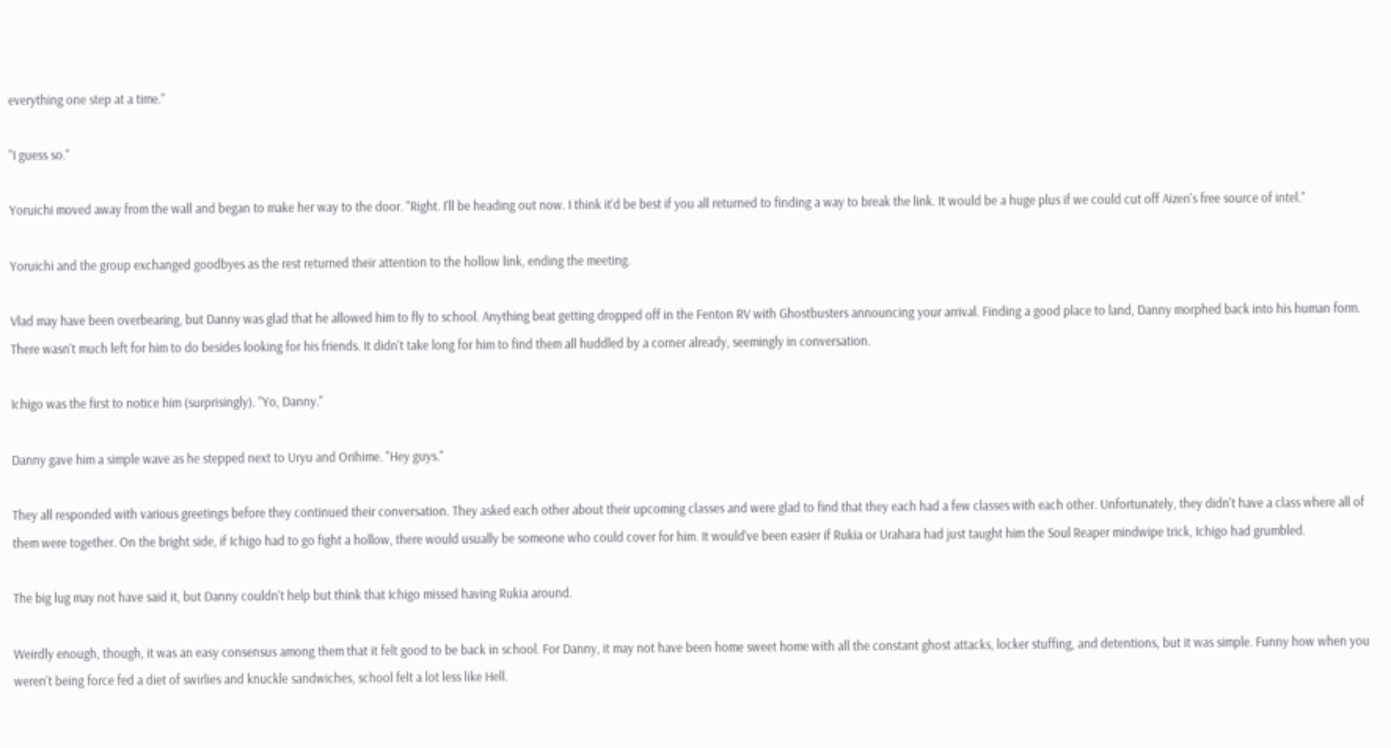everything one step at a time."

"I guess so."

Yoruichi moved away from the wall and began to make her way to the door. "Right. I'll be heading out now. I think it'd be best if you all returned to finding a way to break the link. It would be a huge plus if we could cut off Aizen's free source of intel."

Yoruichi and the group exchanged goodbyes as the rest returned their attention to the hollow link, ending the meeting.

Vlad may have been overbearing, but Danny was glad that he allowed him to fly to school. Anything beat getting dropped off in the Fenton RV with Ghostbusters announcing your arrival. Finding a good place to land, Danny morphed back into his human form. There wasn't much left for him to do besides looking for his friends. It didn't take long for him to find them all huddled by a corner already, seemingly in conversation.

Ichigo was the first to notice him (surprisingly). "Yo, Danny."

Danny gave him a simple wave as he stepped next to Uryu and Orihime. "Hey guys."

They all responded with various greetings before they continued their conversation. They asked each other about their upcoming classes and were glad to find that they each had a few classes with each other. Unfortunately, they didn't have a class where all of them were together. On the bright side, if Ichigo had to go fight a hollow, there would usually be someone who could cover for him. It would've been easier if Rukia or Urahara had just taught him the Soul Reaper mindwipe trick, Ichigo had grumbled.

The big lug may not have said it, but Danny couldn't help but think that Ichigo missed having Rukia around.

Weirdly enough, though, it was an easy consensus among them that it felt good to be back in school. For Danny, it may not have been home sweet home with all the constant ghost attacks, locker stuffing, and detentions, but it was simple. Funny how when you weren't being force fed a diet of swirlies and knuckle sandwiches, school felt a lot less like Hell.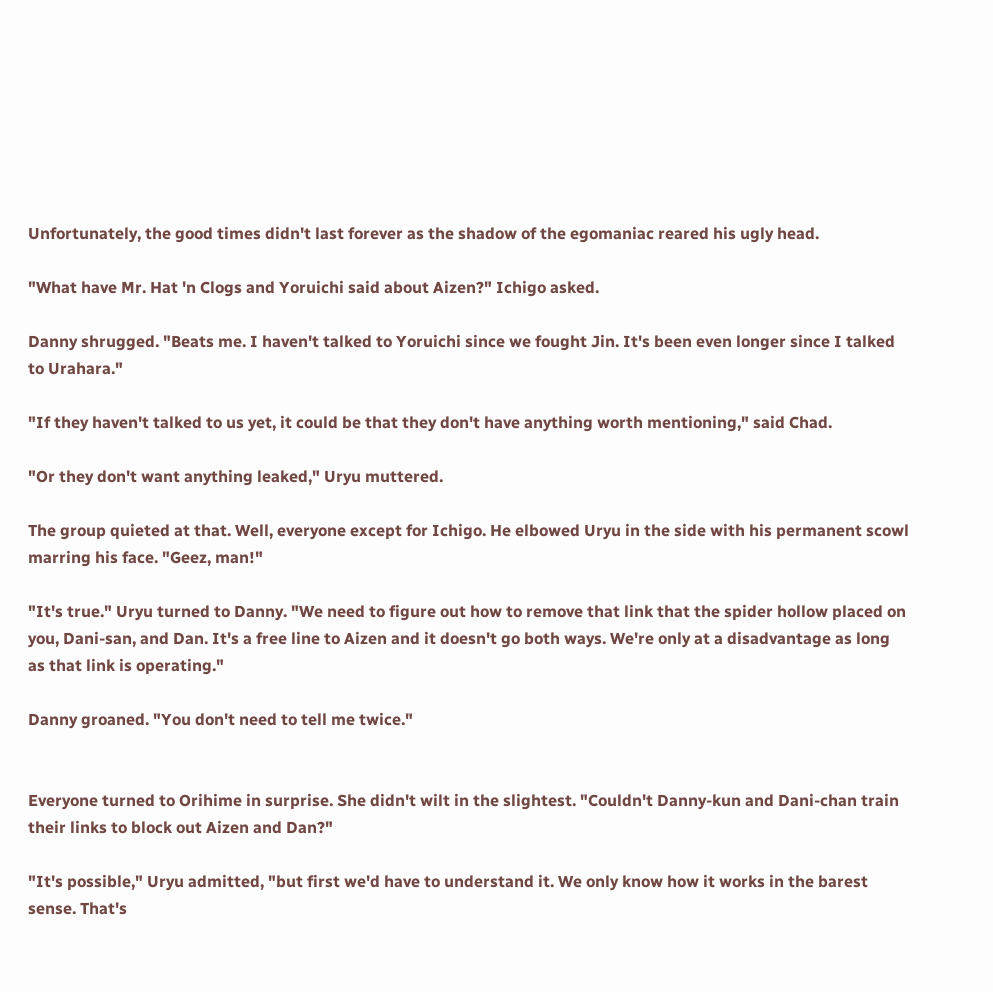Unfortunately, the good times didn't last forever as the shadow of the egomaniac reared his ugly head.

"What have Mr. Hat 'n Clogs and Yoruichi said about Aizen?" Ichigo asked.

Danny shrugged. "Beats me. I haven't talked to Yoruichi since we fought Jin. It's been even longer since I talked to Urahara."

"If they haven't talked to us yet, it could be that they don't have anything worth mentioning," said Chad.

"Or they don't want anything leaked," Uryu muttered.

The group quieted at that. Well, everyone except for Ichigo. He elbowed Uryu in the side with his permanent scowl marring his face. "Geez, man!"

"It's true." Uryu turned to Danny. "We need to figure out how to remove that link that the spider hollow placed on you, Dani-san, and Dan. It's a free line to Aizen and it doesn't go both ways. We're only at a disadvantage as long as that link is operating."

Danny groaned. "You don't need to tell me twice."


Everyone turned to Orihime in surprise. She didn't wilt in the slightest. "Couldn't Danny-kun and Dani-chan train their links to block out Aizen and Dan?"

"It's possible," Uryu admitted, "but first we'd have to understand it. We only know how it works in the barest sense. That's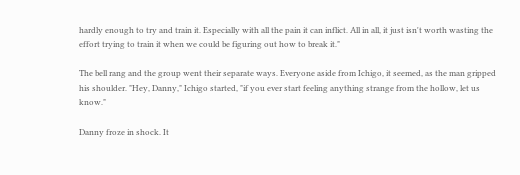hardly enough to try and train it. Especially with all the pain it can inflict. All in all, it just isn't worth wasting the effort trying to train it when we could be figuring out how to break it."

The bell rang and the group went their separate ways. Everyone aside from Ichigo, it seemed, as the man gripped his shoulder. "Hey, Danny," Ichigo started, "if you ever start feeling anything strange from the hollow, let us know."

Danny froze in shock. It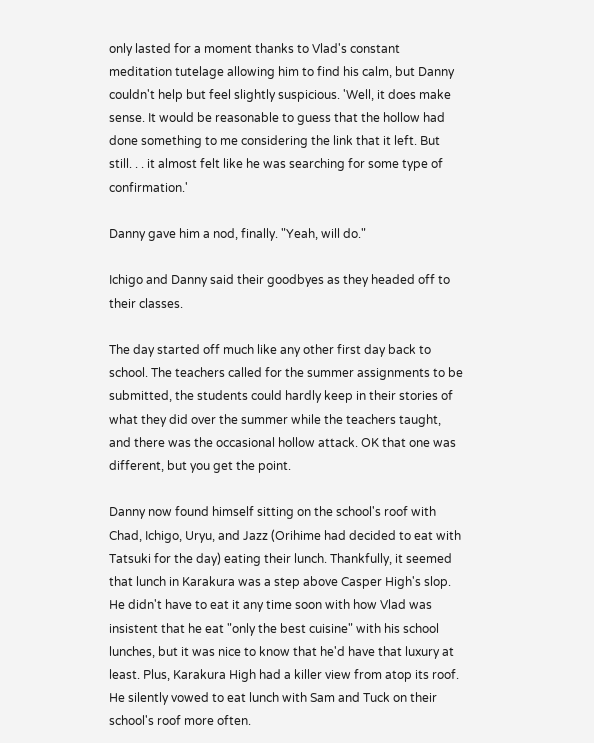only lasted for a moment thanks to Vlad's constant meditation tutelage allowing him to find his calm, but Danny couldn't help but feel slightly suspicious. 'Well, it does make sense. It would be reasonable to guess that the hollow had done something to me considering the link that it left. But still. . . it almost felt like he was searching for some type of confirmation.'

Danny gave him a nod, finally. "Yeah, will do."

Ichigo and Danny said their goodbyes as they headed off to their classes.

The day started off much like any other first day back to school. The teachers called for the summer assignments to be submitted, the students could hardly keep in their stories of what they did over the summer while the teachers taught, and there was the occasional hollow attack. OK that one was different, but you get the point.

Danny now found himself sitting on the school's roof with Chad, Ichigo, Uryu, and Jazz (Orihime had decided to eat with Tatsuki for the day) eating their lunch. Thankfully, it seemed that lunch in Karakura was a step above Casper High's slop. He didn't have to eat it any time soon with how Vlad was insistent that he eat "only the best cuisine" with his school lunches, but it was nice to know that he'd have that luxury at least. Plus, Karakura High had a killer view from atop its roof. He silently vowed to eat lunch with Sam and Tuck on their school's roof more often.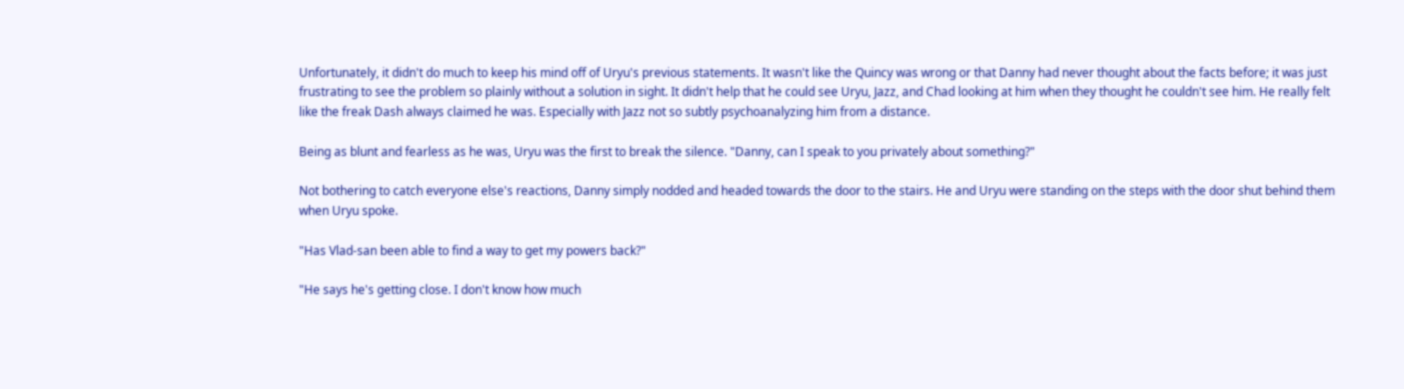Unfortunately, it didn't do much to keep his mind off of Uryu's previous statements. It wasn't like the Quincy was wrong or that Danny had never thought about the facts before; it was just frustrating to see the problem so plainly without a solution in sight. It didn't help that he could see Uryu, Jazz, and Chad looking at him when they thought he couldn't see him. He really felt like the freak Dash always claimed he was. Especially with Jazz not so subtly psychoanalyzing him from a distance.

Being as blunt and fearless as he was, Uryu was the first to break the silence. "Danny, can I speak to you privately about something?"

Not bothering to catch everyone else's reactions, Danny simply nodded and headed towards the door to the stairs. He and Uryu were standing on the steps with the door shut behind them when Uryu spoke.

"Has Vlad-san been able to find a way to get my powers back?"

"He says he's getting close. I don't know how much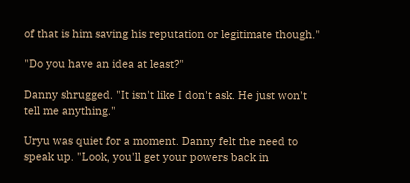of that is him saving his reputation or legitimate though."

"Do you have an idea at least?"

Danny shrugged. "It isn't like I don't ask. He just won't tell me anything."

Uryu was quiet for a moment. Danny felt the need to speak up. "Look, you'll get your powers back in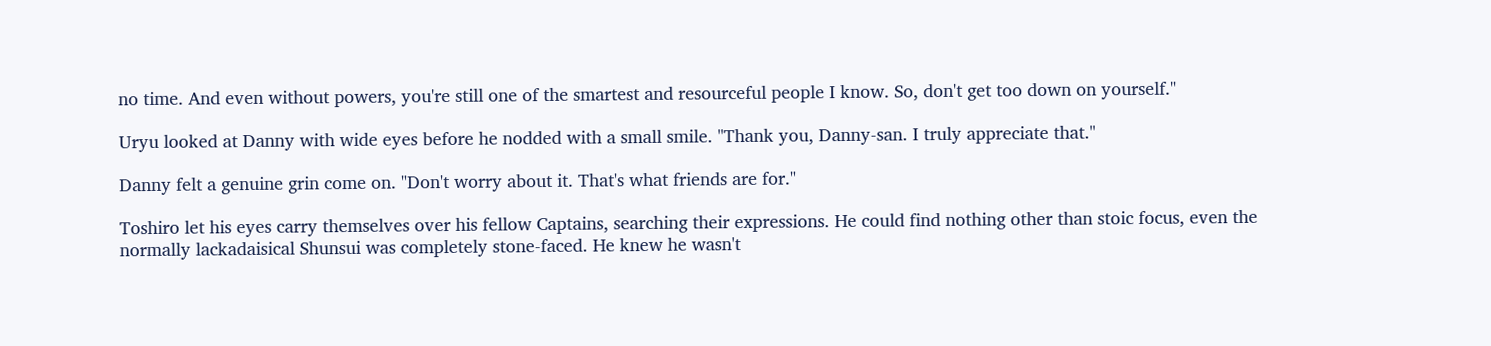no time. And even without powers, you're still one of the smartest and resourceful people I know. So, don't get too down on yourself."

Uryu looked at Danny with wide eyes before he nodded with a small smile. "Thank you, Danny-san. I truly appreciate that."

Danny felt a genuine grin come on. "Don't worry about it. That's what friends are for."

Toshiro let his eyes carry themselves over his fellow Captains, searching their expressions. He could find nothing other than stoic focus, even the normally lackadaisical Shunsui was completely stone-faced. He knew he wasn't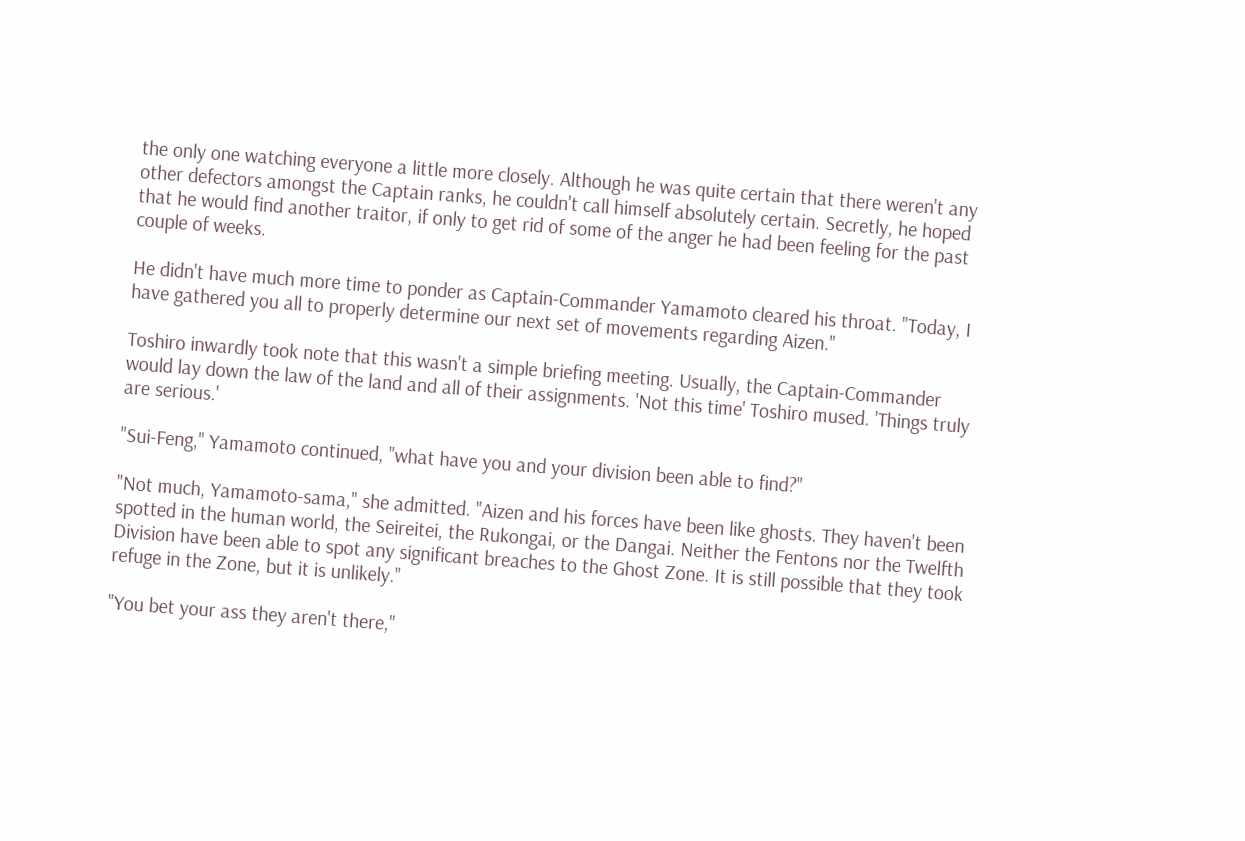the only one watching everyone a little more closely. Although he was quite certain that there weren't any other defectors amongst the Captain ranks, he couldn't call himself absolutely certain. Secretly, he hoped that he would find another traitor, if only to get rid of some of the anger he had been feeling for the past couple of weeks.

He didn't have much more time to ponder as Captain-Commander Yamamoto cleared his throat. "Today, I have gathered you all to properly determine our next set of movements regarding Aizen."

Toshiro inwardly took note that this wasn't a simple briefing meeting. Usually, the Captain-Commander would lay down the law of the land and all of their assignments. 'Not this time' Toshiro mused. 'Things truly are serious.'

"Sui-Feng," Yamamoto continued, "what have you and your division been able to find?"

"Not much, Yamamoto-sama," she admitted. "Aizen and his forces have been like ghosts. They haven't been spotted in the human world, the Seireitei, the Rukongai, or the Dangai. Neither the Fentons nor the Twelfth Division have been able to spot any significant breaches to the Ghost Zone. It is still possible that they took refuge in the Zone, but it is unlikely."

"You bet your ass they aren't there,"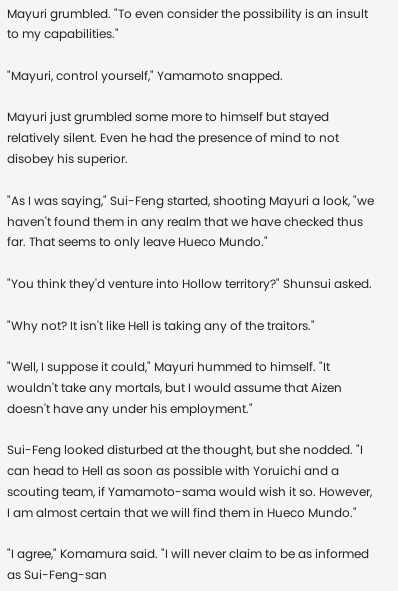Mayuri grumbled. "To even consider the possibility is an insult to my capabilities."

"Mayuri, control yourself," Yamamoto snapped.

Mayuri just grumbled some more to himself but stayed relatively silent. Even he had the presence of mind to not disobey his superior.

"As I was saying," Sui-Feng started, shooting Mayuri a look, "we haven't found them in any realm that we have checked thus far. That seems to only leave Hueco Mundo."

"You think they'd venture into Hollow territory?" Shunsui asked.

"Why not? It isn't like Hell is taking any of the traitors."

"Well, I suppose it could," Mayuri hummed to himself. "It wouldn't take any mortals, but I would assume that Aizen doesn't have any under his employment."

Sui-Feng looked disturbed at the thought, but she nodded. "I can head to Hell as soon as possible with Yoruichi and a scouting team, if Yamamoto-sama would wish it so. However, I am almost certain that we will find them in Hueco Mundo."

"I agree," Komamura said. "I will never claim to be as informed as Sui-Feng-san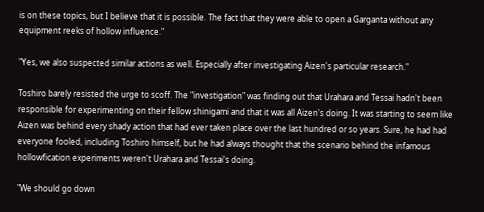is on these topics, but I believe that it is possible. The fact that they were able to open a Garganta without any equipment reeks of hollow influence."

"Yes, we also suspected similar actions as well. Especially after investigating Aizen's particular research."

Toshiro barely resisted the urge to scoff. The "investigation" was finding out that Urahara and Tessai hadn't been responsible for experimenting on their fellow shinigami and that it was all Aizen's doing. It was starting to seem like Aizen was behind every shady action that had ever taken place over the last hundred or so years. Sure, he had had everyone fooled, including Toshiro himself, but he had always thought that the scenario behind the infamous hollowfication experiments weren't Urahara and Tessai's doing.

"We should go down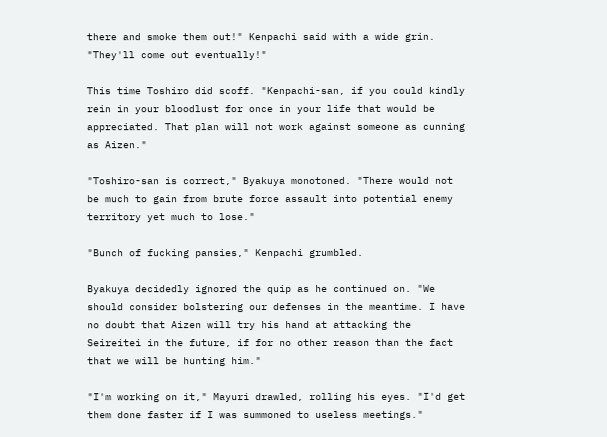there and smoke them out!" Kenpachi said with a wide grin. "They'll come out eventually!"

This time Toshiro did scoff. "Kenpachi-san, if you could kindly rein in your bloodlust for once in your life that would be appreciated. That plan will not work against someone as cunning as Aizen."

"Toshiro-san is correct," Byakuya monotoned. "There would not be much to gain from brute force assault into potential enemy territory yet much to lose."

"Bunch of fucking pansies," Kenpachi grumbled.

Byakuya decidedly ignored the quip as he continued on. "We should consider bolstering our defenses in the meantime. I have no doubt that Aizen will try his hand at attacking the Seireitei in the future, if for no other reason than the fact that we will be hunting him."

"I'm working on it," Mayuri drawled, rolling his eyes. "I'd get them done faster if I was summoned to useless meetings."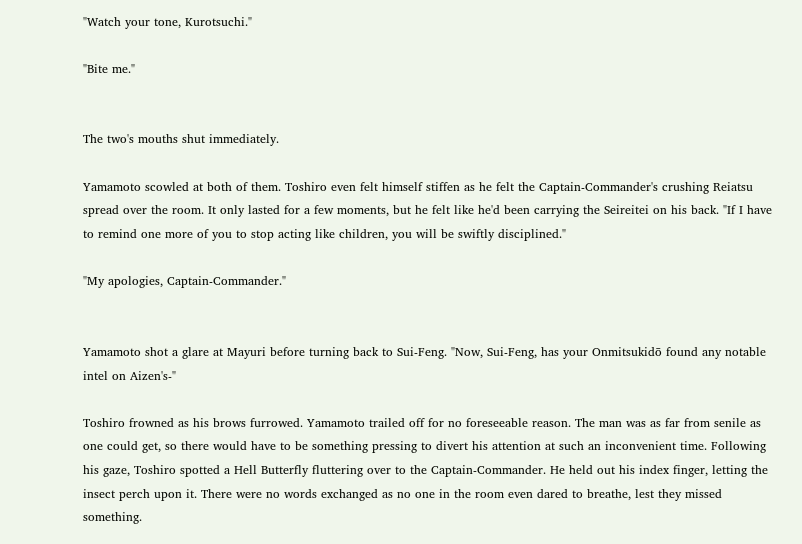"Watch your tone, Kurotsuchi."

"Bite me."


The two's mouths shut immediately.

Yamamoto scowled at both of them. Toshiro even felt himself stiffen as he felt the Captain-Commander's crushing Reiatsu spread over the room. It only lasted for a few moments, but he felt like he'd been carrying the Seireitei on his back. "If I have to remind one more of you to stop acting like children, you will be swiftly disciplined."

"My apologies, Captain-Commander."


Yamamoto shot a glare at Mayuri before turning back to Sui-Feng. "Now, Sui-Feng, has your Onmitsukidō found any notable intel on Aizen's-"

Toshiro frowned as his brows furrowed. Yamamoto trailed off for no foreseeable reason. The man was as far from senile as one could get, so there would have to be something pressing to divert his attention at such an inconvenient time. Following his gaze, Toshiro spotted a Hell Butterfly fluttering over to the Captain-Commander. He held out his index finger, letting the insect perch upon it. There were no words exchanged as no one in the room even dared to breathe, lest they missed something.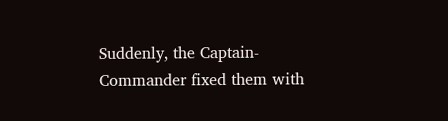Suddenly, the Captain-Commander fixed them with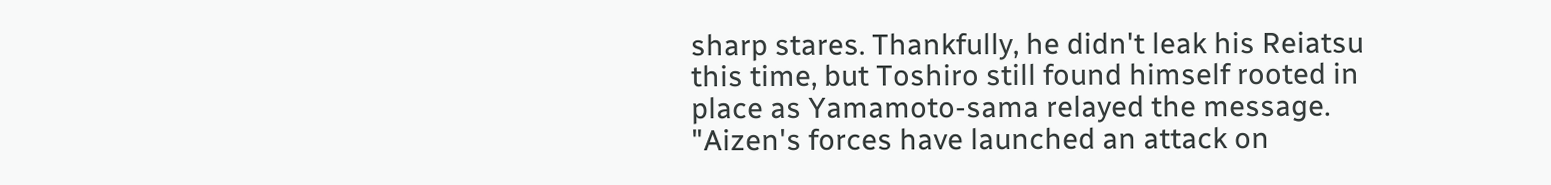sharp stares. Thankfully, he didn't leak his Reiatsu this time, but Toshiro still found himself rooted in place as Yamamoto-sama relayed the message. "Aizen's forces have launched an attack on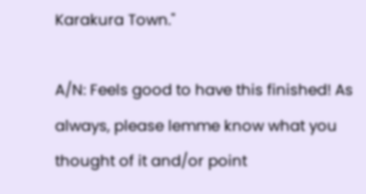Karakura Town."

A/N: Feels good to have this finished! As always, please lemme know what you thought of it and/or point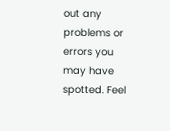out any problems or errors you may have spotted. Feel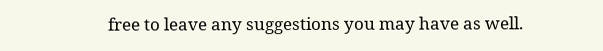free to leave any suggestions you may have as well.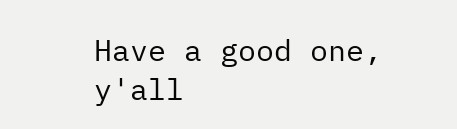Have a good one, y'all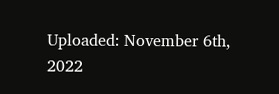Uploaded: November 6th, 2022